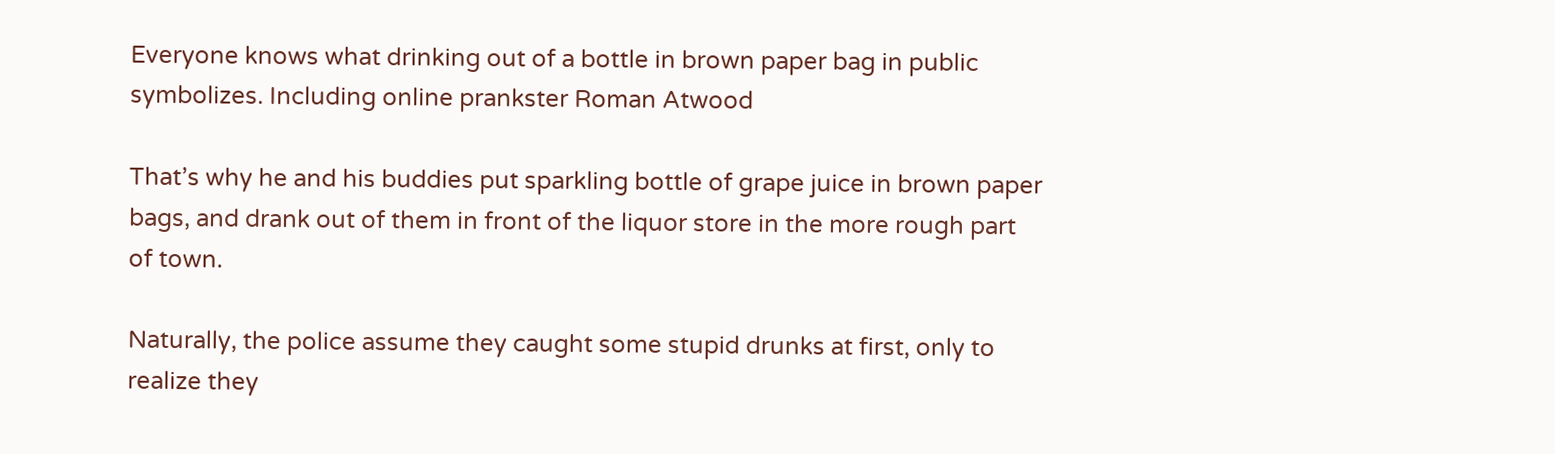Everyone knows what drinking out of a bottle in brown paper bag in public symbolizes. Including online prankster Roman Atwood

That’s why he and his buddies put sparkling bottle of grape juice in brown paper bags, and drank out of them in front of the liquor store in the more rough part of town.

Naturally, the police assume they caught some stupid drunks at first, only to realize they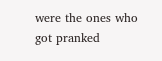were the ones who got pranked